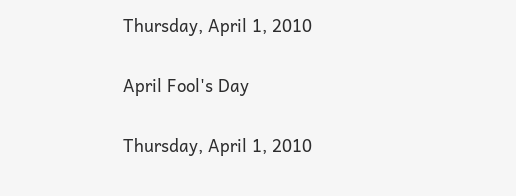Thursday, April 1, 2010

April Fool's Day

Thursday, April 1, 2010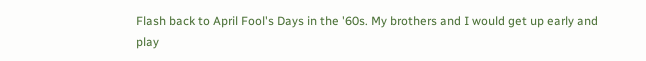Flash back to April Fool's Days in the '60s. My brothers and I would get up early and play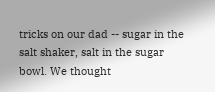tricks on our dad -- sugar in the salt shaker, salt in the sugar bowl. We thought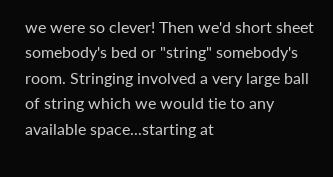we were so clever! Then we'd short sheet somebody's bed or "string" somebody's room. Stringing involved a very large ball of string which we would tie to any available space...starting at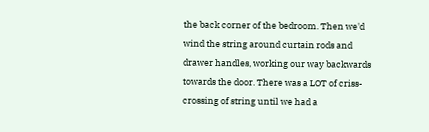the back corner of the bedroom. Then we'd wind the string around curtain rods and drawer handles, working our way backwards towards the door. There was a LOT of criss-crossing of string until we had a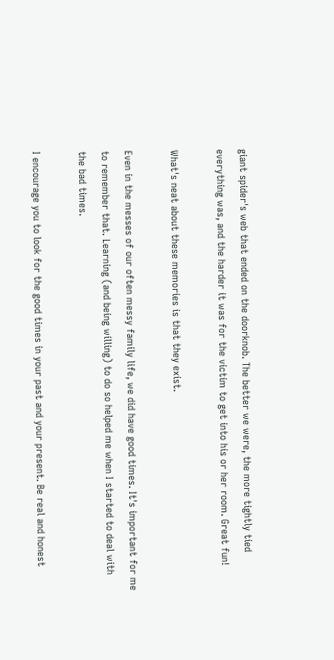giant spider's web that ended on the doorknob. The better we were, the more tightly tied everything was, and the harder it was for the victim to get into his or her room. Great fun!

What's neat about these memories is that they exist.

Even in the messes of our often messy family life, we did have good times. It's important for me to remember that. Learning (and being willing) to do so helped me when I started to deal with the bad times.

I encourage you to look for the good times in your past and your present. Be real and honest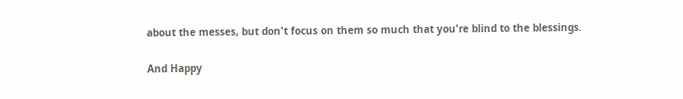about the messes, but don't focus on them so much that you're blind to the blessings.

And Happy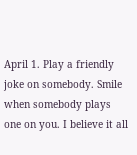April 1. Play a friendly joke on somebody. Smile when somebody plays one on you. I believe it all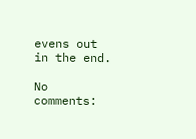evens out in the end.

No comments: